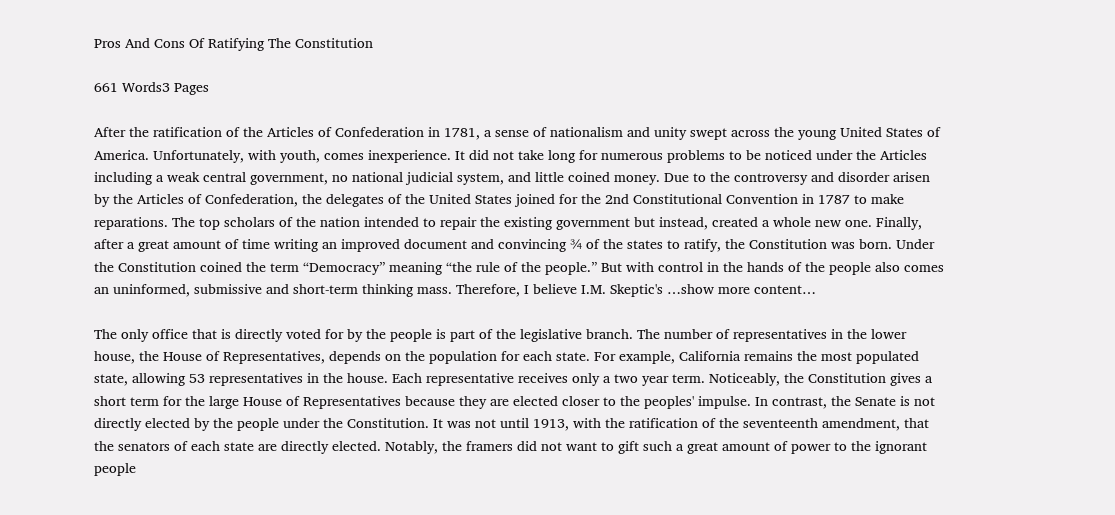Pros And Cons Of Ratifying The Constitution

661 Words3 Pages

After the ratification of the Articles of Confederation in 1781, a sense of nationalism and unity swept across the young United States of America. Unfortunately, with youth, comes inexperience. It did not take long for numerous problems to be noticed under the Articles including a weak central government, no national judicial system, and little coined money. Due to the controversy and disorder arisen by the Articles of Confederation, the delegates of the United States joined for the 2nd Constitutional Convention in 1787 to make reparations. The top scholars of the nation intended to repair the existing government but instead, created a whole new one. Finally, after a great amount of time writing an improved document and convincing ¾ of the states to ratify, the Constitution was born. Under the Constitution coined the term “Democracy” meaning “the rule of the people.” But with control in the hands of the people also comes an uninformed, submissive and short-term thinking mass. Therefore, I believe I.M. Skeptic's …show more content…

The only office that is directly voted for by the people is part of the legislative branch. The number of representatives in the lower house, the House of Representatives, depends on the population for each state. For example, California remains the most populated state, allowing 53 representatives in the house. Each representative receives only a two year term. Noticeably, the Constitution gives a short term for the large House of Representatives because they are elected closer to the peoples' impulse. In contrast, the Senate is not directly elected by the people under the Constitution. It was not until 1913, with the ratification of the seventeenth amendment, that the senators of each state are directly elected. Notably, the framers did not want to gift such a great amount of power to the ignorant people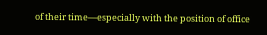of their time—especially with the position of office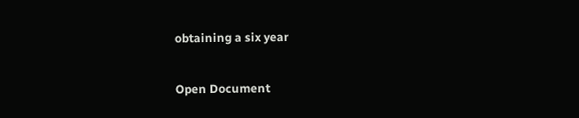obtaining a six year

Open Document